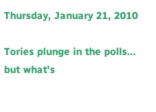Thursday, January 21, 2010

Tories plunge in the polls... but what's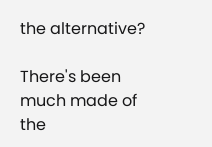the alternative?

There's been much made of the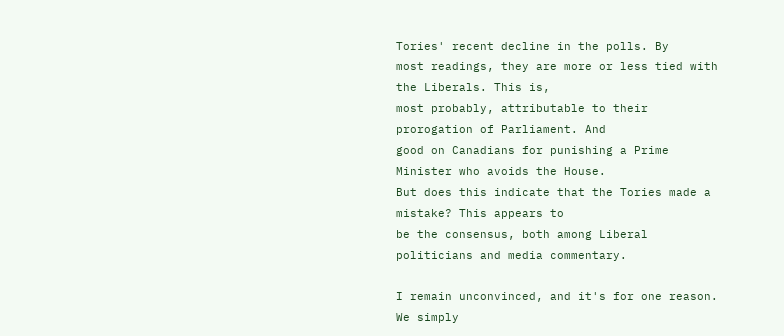Tories' recent decline in the polls. By
most readings, they are more or less tied with the Liberals. This is,
most probably, attributable to their prorogation of Parliament. And
good on Canadians for punishing a Prime Minister who avoids the House.
But does this indicate that the Tories made a mistake? This appears to
be the consensus, both among Liberal politicians and media commentary.

I remain unconvinced, and it's for one reason. We simply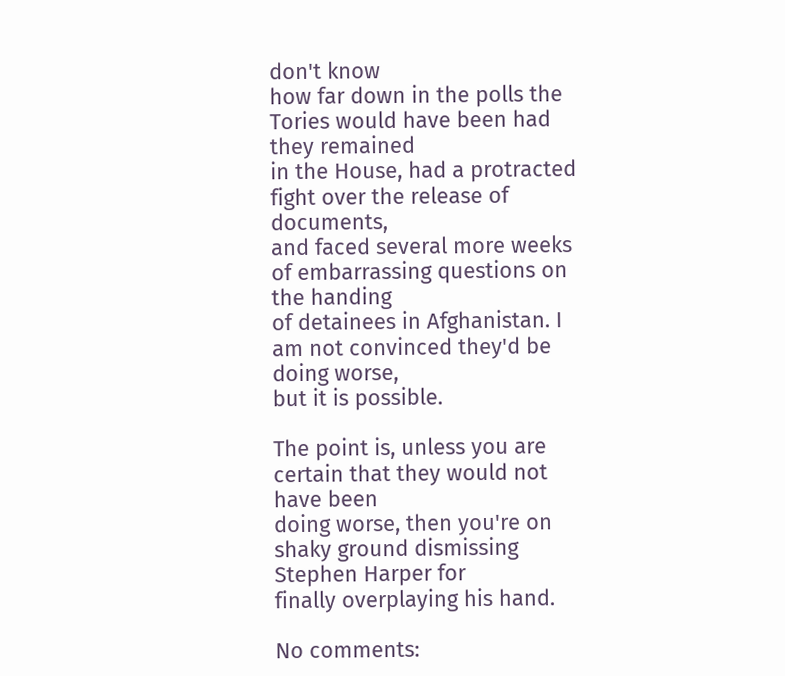don't know
how far down in the polls the Tories would have been had they remained
in the House, had a protracted fight over the release of documents,
and faced several more weeks of embarrassing questions on the handing
of detainees in Afghanistan. I am not convinced they'd be doing worse,
but it is possible.

The point is, unless you are certain that they would not have been
doing worse, then you're on shaky ground dismissing Stephen Harper for
finally overplaying his hand.

No comments: